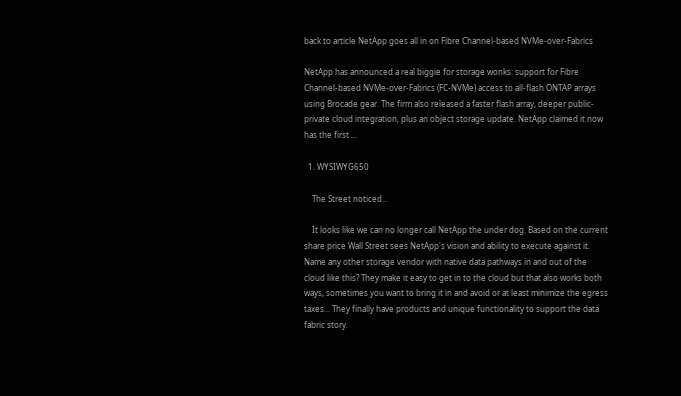back to article NetApp goes all in on Fibre Channel-based NVMe-over-Fabrics

NetApp has announced a real biggie for storage wonks: support for Fibre Channel-based NVMe-over-Fabrics (FC-NVMe) access to all-flash ONTAP arrays using Brocade gear. The firm also released a faster flash array, deeper public-private cloud integration, plus an object storage update. NetApp claimed it now has the first …

  1. WYSIWYG650

    The Street noticed...

    It looks like we can no longer call NetApp the under dog. Based on the current share price Wall Street sees NetApp's vision and ability to execute against it. Name any other storage vendor with native data pathways in and out of the cloud like this? They make it easy to get in to the cloud but that also works both ways, sometimes you want to bring it in and avoid or at least minimize the egress taxes... They finally have products and unique functionality to support the data fabric story.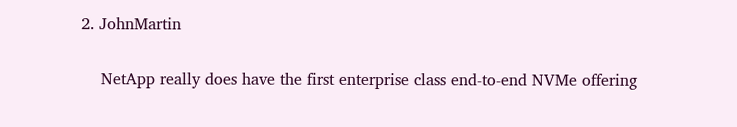2. JohnMartin

    NetApp really does have the first enterprise class end-to-end NVMe offering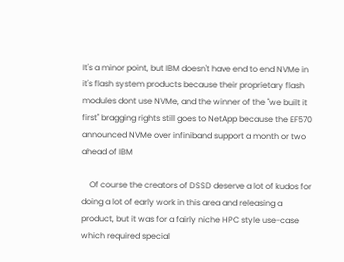It's a minor point, but IBM doesn't have end to end NVMe in it's flash system products because their proprietary flash modules dont use NVMe, and the winner of the "we built it first" bragging rights still goes to NetApp because the EF570 announced NVMe over infiniband support a month or two ahead of IBM

    Of course the creators of DSSD deserve a lot of kudos for doing a lot of early work in this area and releasing a product, but it was for a fairly niche HPC style use-case which required special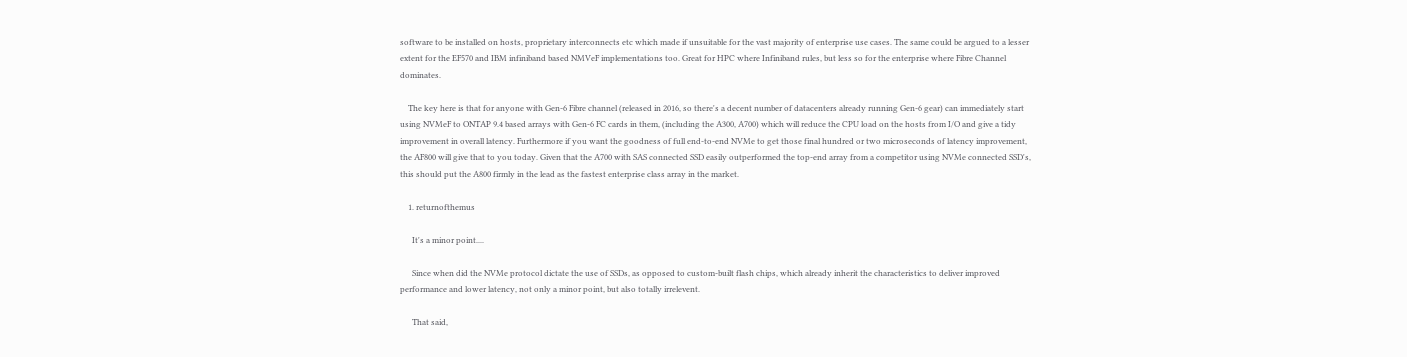software to be installed on hosts, proprietary interconnects etc which made if unsuitable for the vast majority of enterprise use cases. The same could be argued to a lesser extent for the EF570 and IBM infiniband based NMVeF implementations too. Great for HPC where Infiniband rules, but less so for the enterprise where Fibre Channel dominates.

    The key here is that for anyone with Gen-6 Fibre channel (released in 2016, so there's a decent number of datacenters already running Gen-6 gear) can immediately start using NVMeF to ONTAP 9.4 based arrays with Gen-6 FC cards in them, (including the A300, A700) which will reduce the CPU load on the hosts from I/O and give a tidy improvement in overall latency. Furthermore if you want the goodness of full end-to-end NVMe to get those final hundred or two microseconds of latency improvement, the AF800 will give that to you today. Given that the A700 with SAS connected SSD easily outperformed the top-end array from a competitor using NVMe connected SSD's, this should put the A800 firmly in the lead as the fastest enterprise class array in the market.

    1. returnofthemus

      It's a minor point....

      Since when did the NVMe protocol dictate the use of SSDs, as opposed to custom-built flash chips, which already inherit the characteristics to deliver improved performance and lower latency, not only a minor point, but also totally irrelevent.

      That said,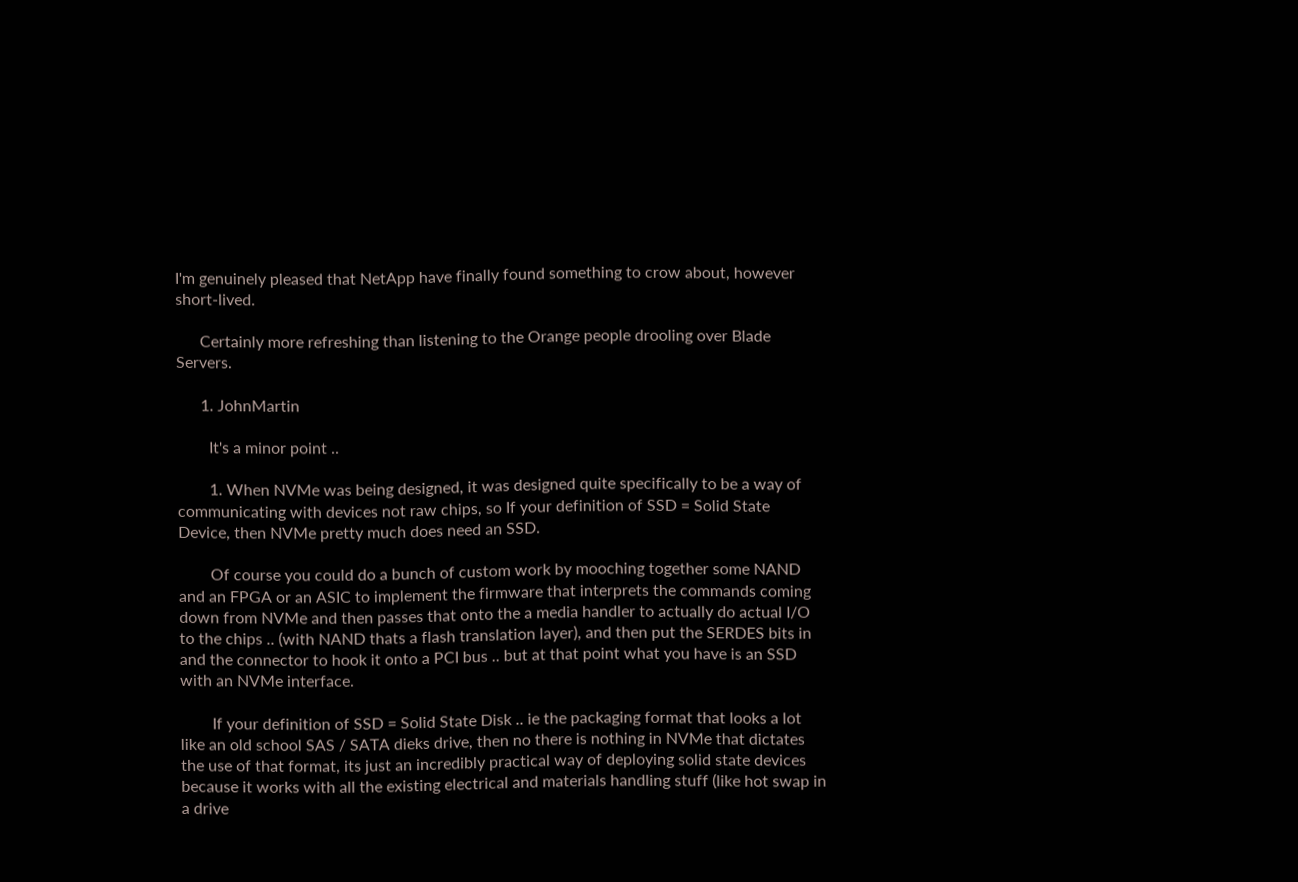I'm genuinely pleased that NetApp have finally found something to crow about, however short-lived.

      Certainly more refreshing than listening to the Orange people drooling over Blade Servers.

      1. JohnMartin

        It's a minor point ..

        1. When NVMe was being designed, it was designed quite specifically to be a way of communicating with devices not raw chips, so If your definition of SSD = Solid State Device, then NVMe pretty much does need an SSD.

        Of course you could do a bunch of custom work by mooching together some NAND and an FPGA or an ASIC to implement the firmware that interprets the commands coming down from NVMe and then passes that onto the a media handler to actually do actual I/O to the chips .. (with NAND thats a flash translation layer), and then put the SERDES bits in and the connector to hook it onto a PCI bus .. but at that point what you have is an SSD with an NVMe interface.

        If your definition of SSD = Solid State Disk .. ie the packaging format that looks a lot like an old school SAS / SATA dieks drive, then no there is nothing in NVMe that dictates the use of that format, its just an incredibly practical way of deploying solid state devices because it works with all the existing electrical and materials handling stuff (like hot swap in a drive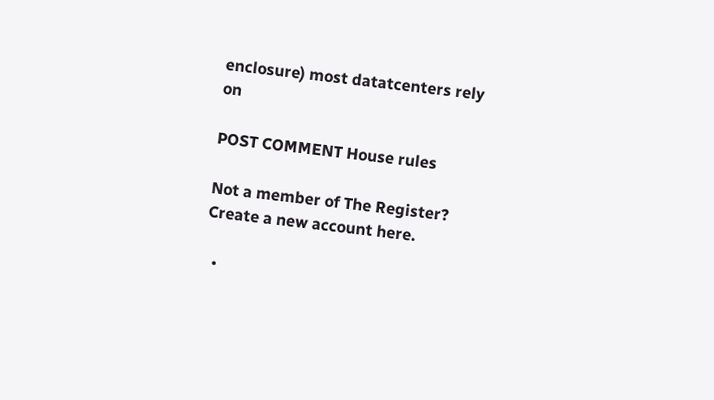enclosure) most datatcenters rely on

POST COMMENT House rules

Not a member of The Register? Create a new account here.

  •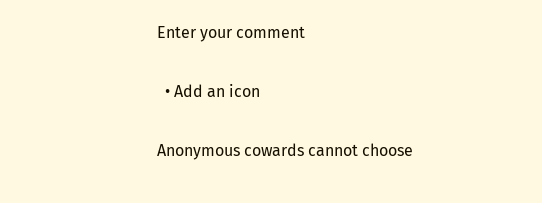Enter your comment

  • Add an icon

Anonymous cowards cannot choose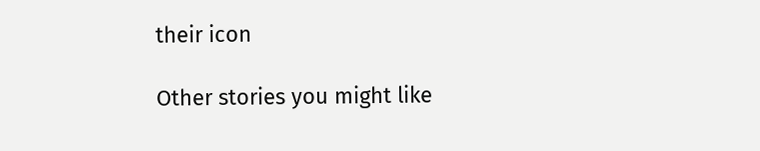their icon

Other stories you might like